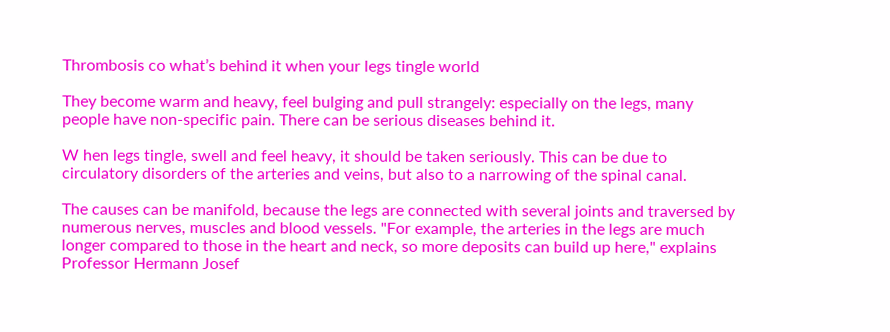Thrombosis co what’s behind it when your legs tingle world

They become warm and heavy, feel bulging and pull strangely: especially on the legs, many people have non-specific pain. There can be serious diseases behind it.

W hen legs tingle, swell and feel heavy, it should be taken seriously. This can be due to circulatory disorders of the arteries and veins, but also to a narrowing of the spinal canal.

The causes can be manifold, because the legs are connected with several joints and traversed by numerous nerves, muscles and blood vessels. "For example, the arteries in the legs are much longer compared to those in the heart and neck, so more deposits can build up here," explains Professor Hermann Josef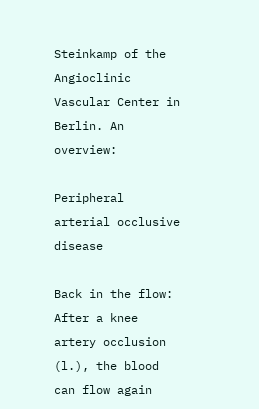Steinkamp of the Angioclinic Vascular Center in Berlin. An overview:

Peripheral arterial occlusive disease

Back in the flow: After a knee artery occlusion (l.), the blood can flow again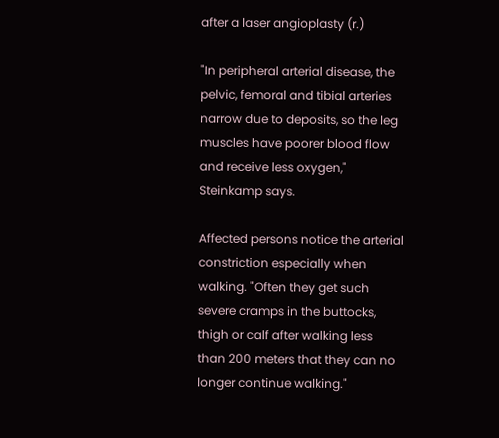after a laser angioplasty (r.)

"In peripheral arterial disease, the pelvic, femoral and tibial arteries narrow due to deposits, so the leg muscles have poorer blood flow and receive less oxygen," Steinkamp says.

Affected persons notice the arterial constriction especially when walking. "Often they get such severe cramps in the buttocks, thigh or calf after walking less than 200 meters that they can no longer continue walking."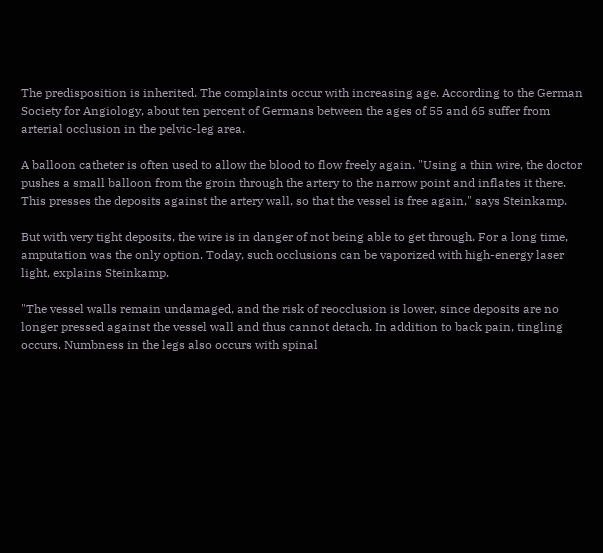The predisposition is inherited. The complaints occur with increasing age. According to the German Society for Angiology, about ten percent of Germans between the ages of 55 and 65 suffer from arterial occlusion in the pelvic-leg area.

A balloon catheter is often used to allow the blood to flow freely again. "Using a thin wire, the doctor pushes a small balloon from the groin through the artery to the narrow point and inflates it there. This presses the deposits against the artery wall, so that the vessel is free again," says Steinkamp.

But with very tight deposits, the wire is in danger of not being able to get through. For a long time, amputation was the only option. Today, such occlusions can be vaporized with high-energy laser light, explains Steinkamp.

"The vessel walls remain undamaged, and the risk of reocclusion is lower, since deposits are no longer pressed against the vessel wall and thus cannot detach. In addition to back pain, tingling occurs. Numbness in the legs also occurs with spinal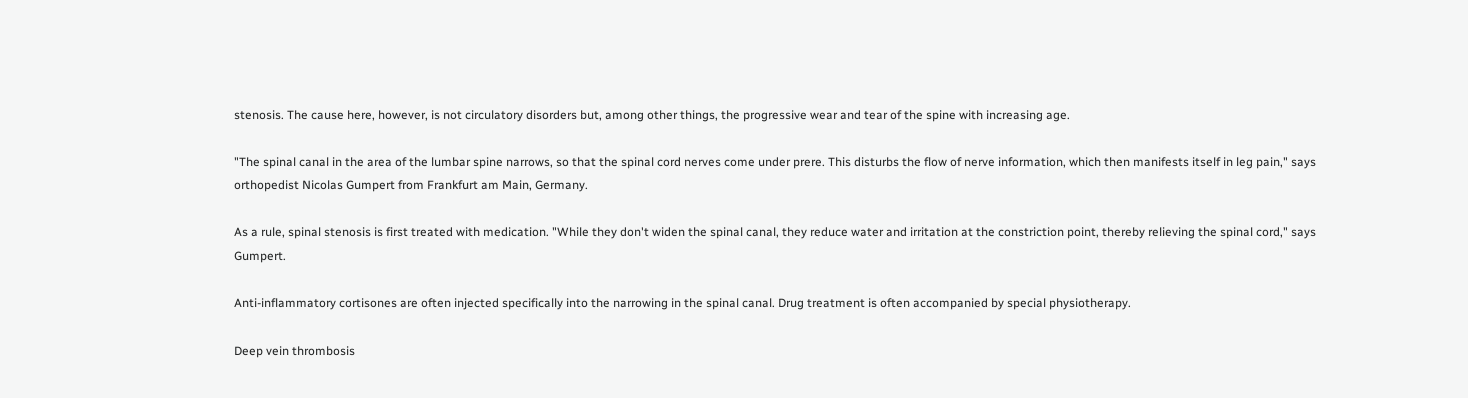stenosis. The cause here, however, is not circulatory disorders but, among other things, the progressive wear and tear of the spine with increasing age.

"The spinal canal in the area of the lumbar spine narrows, so that the spinal cord nerves come under prere. This disturbs the flow of nerve information, which then manifests itself in leg pain," says orthopedist Nicolas Gumpert from Frankfurt am Main, Germany.

As a rule, spinal stenosis is first treated with medication. "While they don't widen the spinal canal, they reduce water and irritation at the constriction point, thereby relieving the spinal cord," says Gumpert.

Anti-inflammatory cortisones are often injected specifically into the narrowing in the spinal canal. Drug treatment is often accompanied by special physiotherapy.

Deep vein thrombosis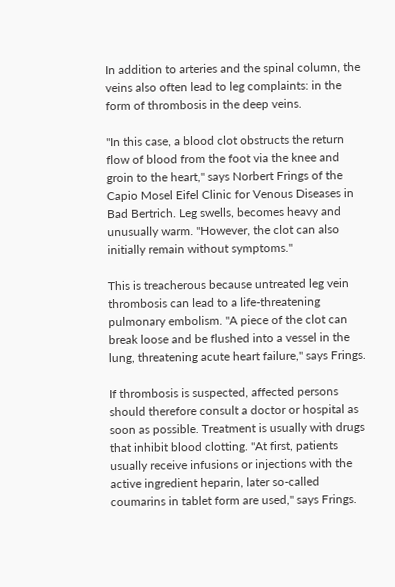In addition to arteries and the spinal column, the veins also often lead to leg complaints: in the form of thrombosis in the deep veins.

"In this case, a blood clot obstructs the return flow of blood from the foot via the knee and groin to the heart," says Norbert Frings of the Capio Mosel Eifel Clinic for Venous Diseases in Bad Bertrich. Leg swells, becomes heavy and unusually warm. "However, the clot can also initially remain without symptoms."

This is treacherous because untreated leg vein thrombosis can lead to a life-threatening pulmonary embolism. "A piece of the clot can break loose and be flushed into a vessel in the lung, threatening acute heart failure," says Frings.

If thrombosis is suspected, affected persons should therefore consult a doctor or hospital as soon as possible. Treatment is usually with drugs that inhibit blood clotting. "At first, patients usually receive infusions or injections with the active ingredient heparin, later so-called coumarins in tablet form are used," says Frings.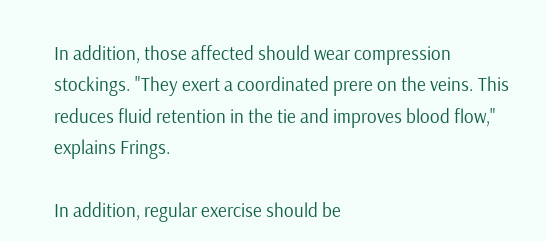In addition, those affected should wear compression stockings. "They exert a coordinated prere on the veins. This reduces fluid retention in the tie and improves blood flow," explains Frings.

In addition, regular exercise should be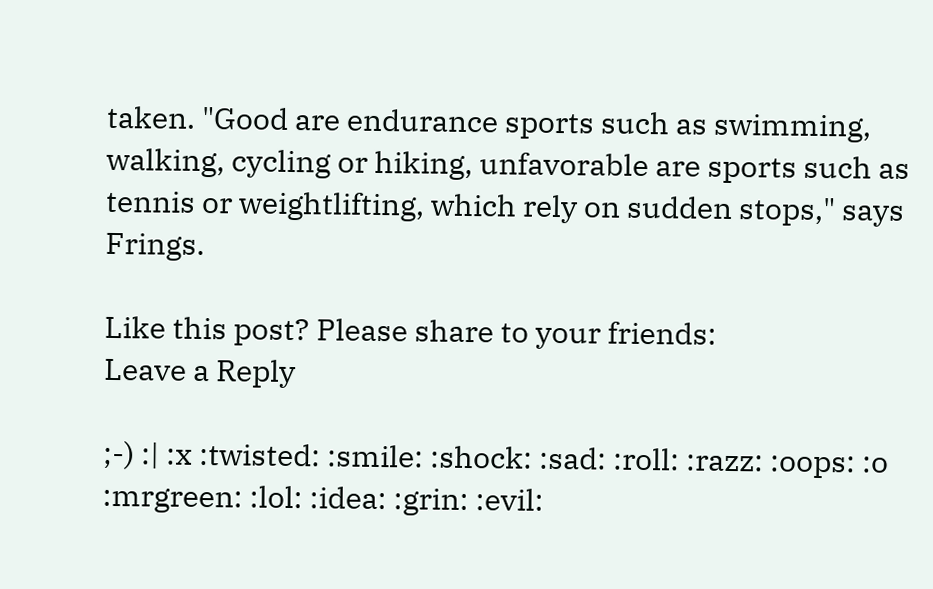taken. "Good are endurance sports such as swimming, walking, cycling or hiking, unfavorable are sports such as tennis or weightlifting, which rely on sudden stops," says Frings.

Like this post? Please share to your friends:
Leave a Reply

;-) :| :x :twisted: :smile: :shock: :sad: :roll: :razz: :oops: :o :mrgreen: :lol: :idea: :grin: :evil: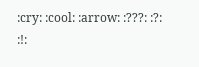:cry: :cool: :arrow: :???: :?: :!: